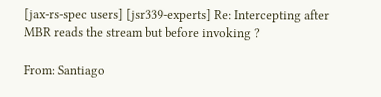[jax-rs-spec users] [jsr339-experts] Re: Intercepting after MBR reads the stream but before invoking ?

From: Santiago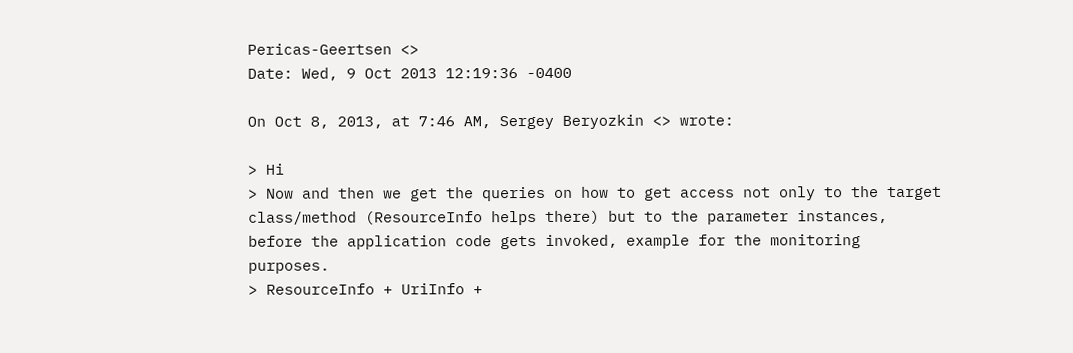Pericas-Geertsen <>
Date: Wed, 9 Oct 2013 12:19:36 -0400

On Oct 8, 2013, at 7:46 AM, Sergey Beryozkin <> wrote:

> Hi
> Now and then we get the queries on how to get access not only to the target class/method (ResourceInfo helps there) but to the parameter instances, before the application code gets invoked, example for the monitoring purposes.
> ResourceInfo + UriInfo +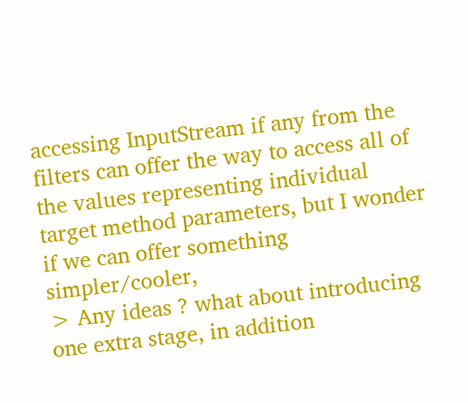accessing InputStream if any from the filters can offer the way to access all of the values representing individual target method parameters, but I wonder if we can offer something simpler/cooler,
> Any ideas ? what about introducing one extra stage, in addition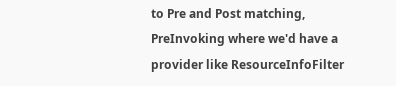to Pre and Post matching, PreInvoking where we'd have a provider like ResourceInfoFilter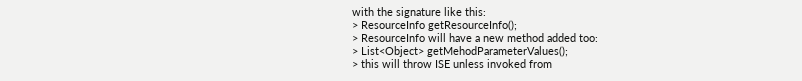with the signature like this:
> ResourceInfo getResourceInfo();
> ResourceInfo will have a new method added too:
> List<Object> getMehodParameterValues();
> this will throw ISE unless invoked from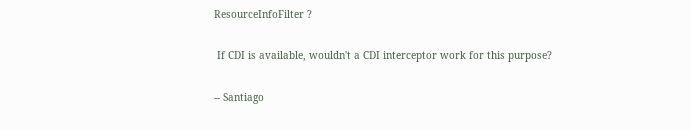ResourceInfoFilter ?

 If CDI is available, wouldn't a CDI interceptor work for this purpose?

-- Santiago